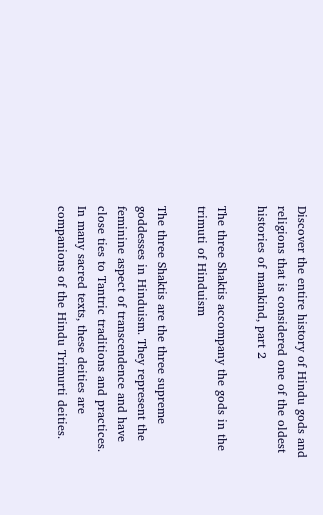Discover the entire history of Hindu gods and religions that is considered one of the oldest histories of mankind, part 2

The three Shaktis accompany the gods in the trimuti of Hinduism

The three Shaktis are the three supreme goddesses in Hinduism. They represent the feminine aspect of transcendence and have close ties to Tantric traditions and practices. In many sacred texts, these deities are companions of the Hindu Trimurti deities.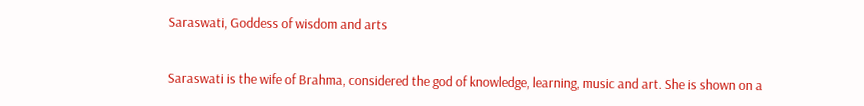Saraswati, Goddess of wisdom and arts


Saraswati is the wife of Brahma, considered the god of knowledge, learning, music and art. She is shown on a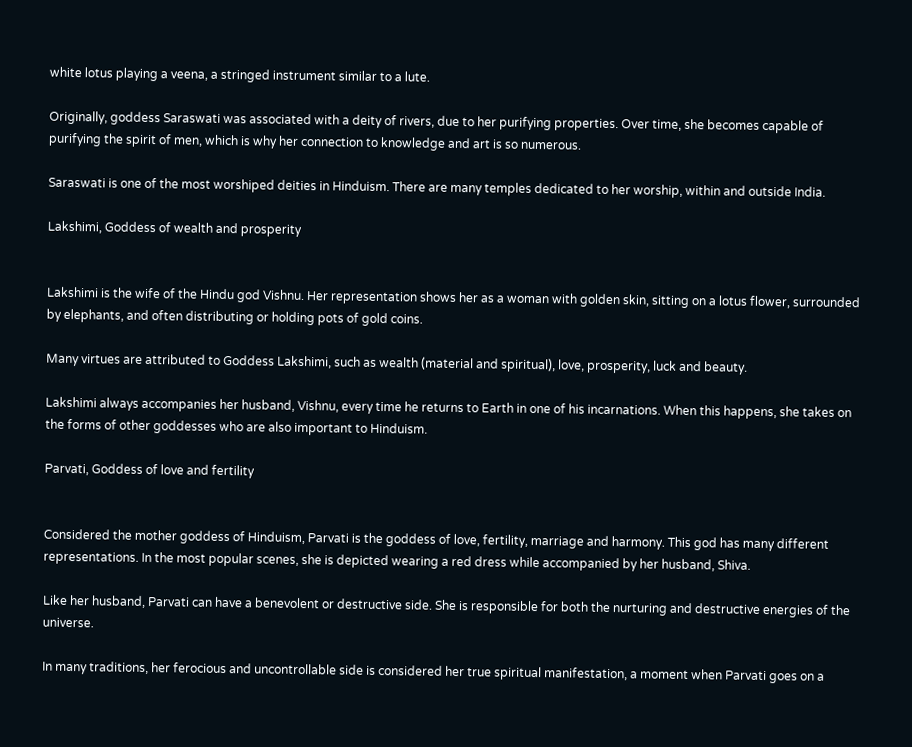white lotus playing a veena, a stringed instrument similar to a lute.

Originally, goddess Saraswati was associated with a deity of rivers, due to her purifying properties. Over time, she becomes capable of purifying the spirit of men, which is why her connection to knowledge and art is so numerous.

Saraswati is one of the most worshiped deities in Hinduism. There are many temples dedicated to her worship, within and outside India.

Lakshimi, Goddess of wealth and prosperity


Lakshimi is the wife of the Hindu god Vishnu. Her representation shows her as a woman with golden skin, sitting on a lotus flower, surrounded by elephants, and often distributing or holding pots of gold coins.

Many virtues are attributed to Goddess Lakshimi, such as wealth (material and spiritual), love, prosperity, luck and beauty.

Lakshimi always accompanies her husband, Vishnu, every time he returns to Earth in one of his incarnations. When this happens, she takes on the forms of other goddesses who are also important to Hinduism.

Parvati, Goddess of love and fertility


Considered the mother goddess of Hinduism, Parvati is the goddess of love, fertility, marriage and harmony. This god has many different representations. In the most popular scenes, she is depicted wearing a red dress while accompanied by her husband, Shiva.

Like her husband, Parvati can have a benevolent or destructive side. She is responsible for both the nurturing and destructive energies of the universe.

In many traditions, her ferocious and uncontrollable side is considered her true spiritual manifestation, a moment when Parvati goes on a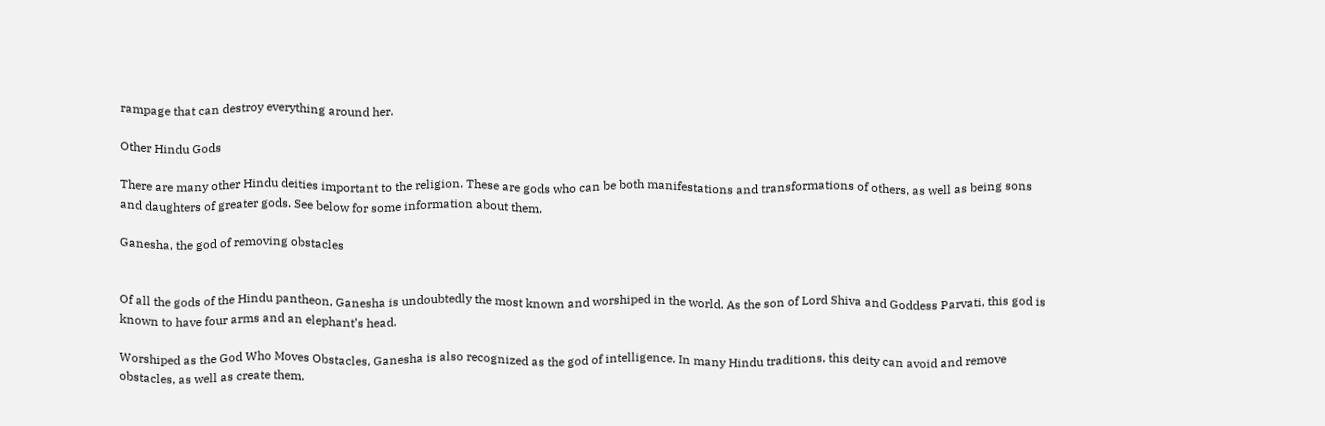rampage that can destroy everything around her.

Other Hindu Gods

There are many other Hindu deities important to the religion. These are gods who can be both manifestations and transformations of others, as well as being sons and daughters of greater gods. See below for some information about them.

Ganesha, the god of removing obstacles


Of all the gods of the Hindu pantheon, Ganesha is undoubtedly the most known and worshiped in the world. As the son of Lord Shiva and Goddess Parvati, this god is known to have four arms and an elephant’s head.

Worshiped as the God Who Moves Obstacles, Ganesha is also recognized as the god of intelligence. In many Hindu traditions, this deity can avoid and remove obstacles, as well as create them.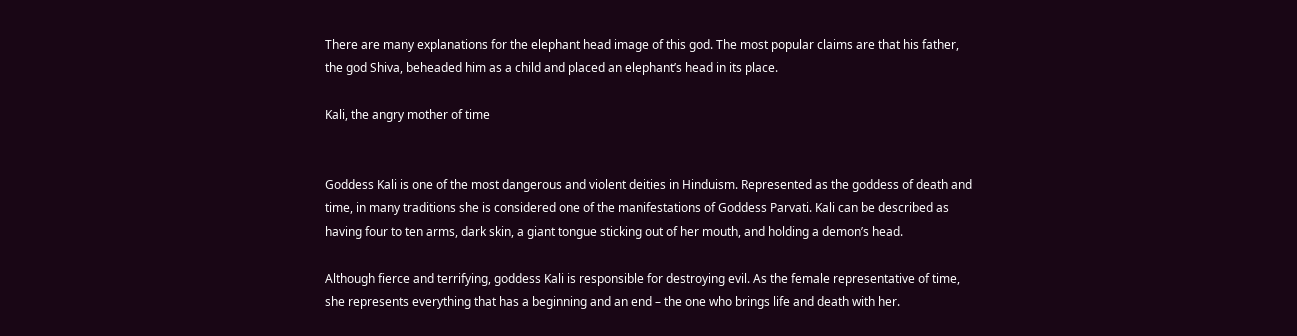There are many explanations for the elephant head image of this god. The most popular claims are that his father, the god Shiva, beheaded him as a child and placed an elephant’s head in its place.

Kali, the angry mother of time


Goddess Kali is one of the most dangerous and violent deities in Hinduism. Represented as the goddess of death and time, in many traditions she is considered one of the manifestations of Goddess Parvati. Kali can be described as having four to ten arms, dark skin, a giant tongue sticking out of her mouth, and holding a demon’s head.

Although fierce and terrifying, goddess Kali is responsible for destroying evil. As the female representative of time, she represents everything that has a beginning and an end – the one who brings life and death with her.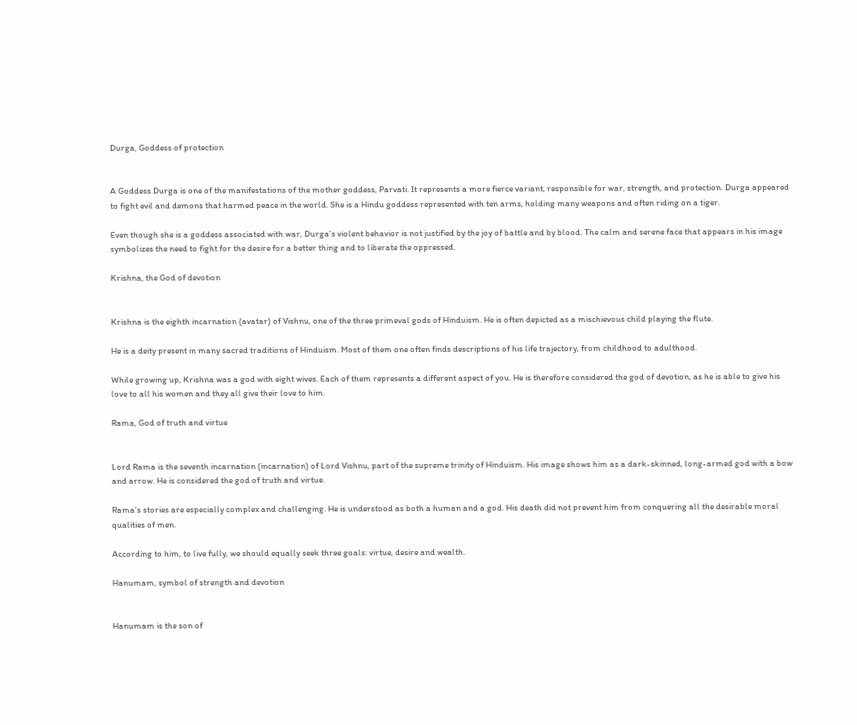Durga, Goddess of protection


A Goddess Durga is one of the manifestations of the mother goddess, Parvati. It represents a more fierce variant, responsible for war, strength, and protection. Durga appeared to fight evil and demons that harmed peace in the world. She is a Hindu goddess represented with ten arms, holding many weapons and often riding on a tiger.

Even though she is a goddess associated with war, Durga’s violent behavior is not justified by the joy of battle and by blood. The calm and serene face that appears in his image symbolizes the need to fight for the desire for a better thing and to liberate the oppressed.

Krishna, the God of devotion


Krishna is the eighth incarnation (avatar) of Vishnu, one of the three primeval gods of Hinduism. He is often depicted as a mischievous child playing the flute.

He is a deity present in many sacred traditions of Hinduism. Most of them one often finds descriptions of his life trajectory, from childhood to adulthood.

While growing up, Krishna was a god with eight wives. Each of them represents a different aspect of you. He is therefore considered the god of devotion, as he is able to give his love to all his women and they all give their love to him.

Rama, God of truth and virtue


Lord Rama is the seventh incarnation (incarnation) of Lord Vishnu, part of the supreme trinity of Hinduism. His image shows him as a dark-skinned, long-armed god with a bow and arrow. He is considered the god of truth and virtue.

Rama’s stories are especially complex and challenging. He is understood as both a human and a god. His death did not prevent him from conquering all the desirable moral qualities of men.

According to him, to live fully, we should equally seek three goals: virtue, desire and wealth.

Hanumam, symbol of strength and devotion


Hanumam is the son of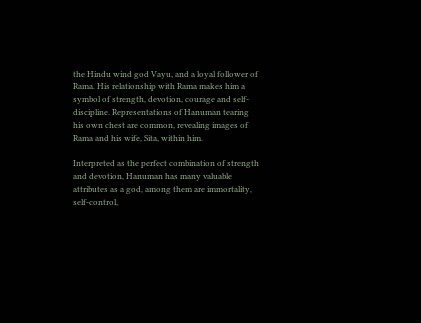the Hindu wind god Vayu, and a loyal follower of Rama. His relationship with Rama makes him a symbol of strength, devotion, courage and self-discipline. Representations of Hanuman tearing his own chest are common, revealing images of Rama and his wife, Sita, within him.

Interpreted as the perfect combination of strength and devotion, Hanuman has many valuable attributes as a god, among them are immortality, self-control,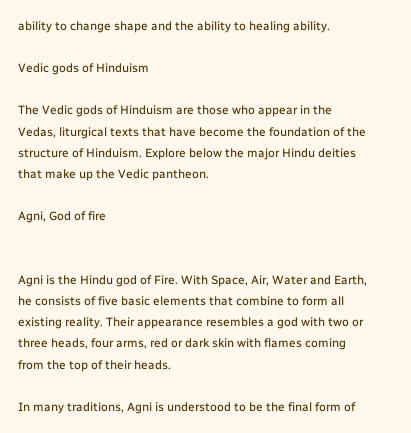ability to change shape and the ability to healing ability.

Vedic gods of Hinduism

The Vedic gods of Hinduism are those who appear in the Vedas, liturgical texts that have become the foundation of the structure of Hinduism. Explore below the major Hindu deities that make up the Vedic pantheon.

Agni, God of fire


Agni is the Hindu god of Fire. With Space, Air, Water and Earth, he consists of five basic elements that combine to form all existing reality. Their appearance resembles a god with two or three heads, four arms, red or dark skin with flames coming from the top of their heads.

In many traditions, Agni is understood to be the final form of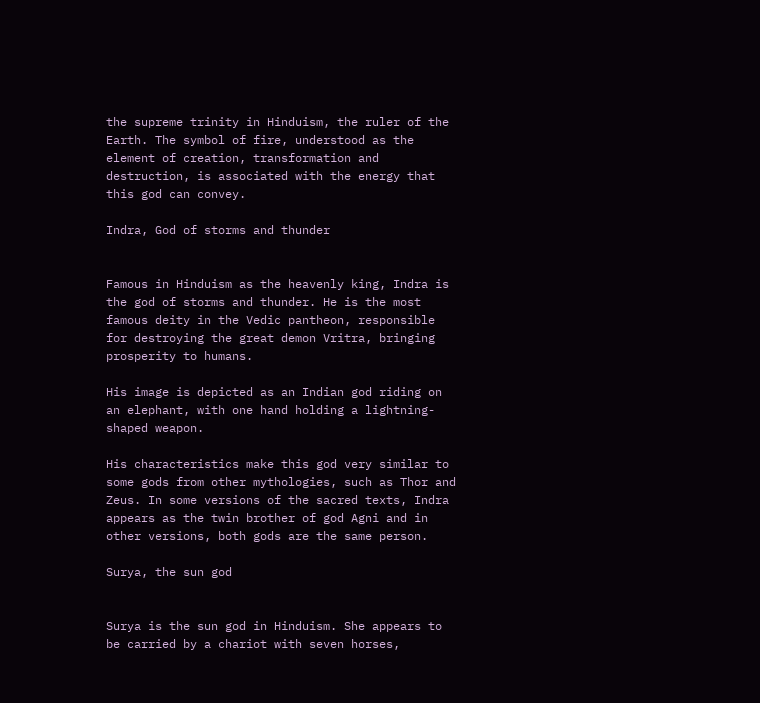the supreme trinity in Hinduism, the ruler of the Earth. The symbol of fire, understood as the element of creation, transformation and destruction, is associated with the energy that this god can convey.

Indra, God of storms and thunder


Famous in Hinduism as the heavenly king, Indra is the god of storms and thunder. He is the most famous deity in the Vedic pantheon, responsible for destroying the great demon Vritra, bringing prosperity to humans.

His image is depicted as an Indian god riding on an elephant, with one hand holding a lightning-shaped weapon.

His characteristics make this god very similar to some gods from other mythologies, such as Thor and Zeus. In some versions of the sacred texts, Indra appears as the twin brother of god Agni and in other versions, both gods are the same person.

Surya, the sun god


Surya is the sun god in Hinduism. She appears to be carried by a chariot with seven horses,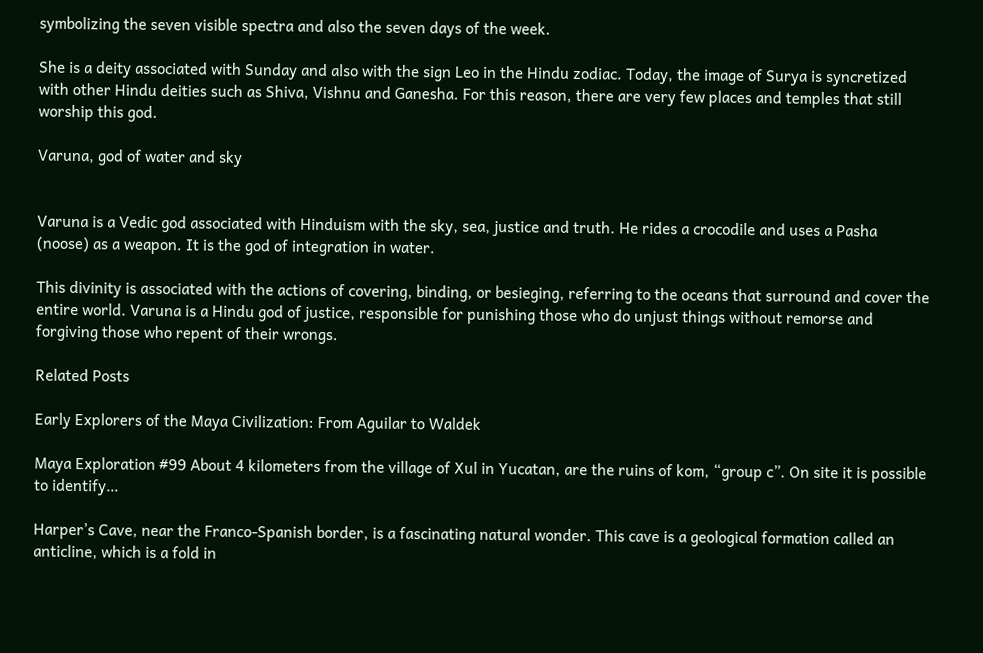symbolizing the seven visible spectra and also the seven days of the week.

She is a deity associated with Sunday and also with the sign Leo in the Hindu zodiac. Today, the image of Surya is syncretized with other Hindu deities such as Shiva, Vishnu and Ganesha. For this reason, there are very few places and temples that still worship this god.

Varuna, god of water and sky


Varuna is a Vedic god associated with Hinduism with the sky, sea, justice and truth. He rides a crocodile and uses a Pasha (noose) as a weapon. It is the god of integration in water.

This divinity is associated with the actions of covering, binding, or besieging, referring to the oceans that surround and cover the entire world. Varuna is a Hindu god of justice, responsible for punishing those who do unjust things without remorse and forgiving those who repent of their wrongs.

Related Posts

Early Explorers of the Maya Civilization: From Aguilar to Waldek

Maya Exploration #99 About 4 kilometers from the village of Xul in Yucatan, are the ruins of kom, “group c”. On site it is possible to identify…

Harper’s Cave, near the Franco-Spanish border, is a fascinating natural wonder. This cave is a geological formation called an anticline, which is a fold in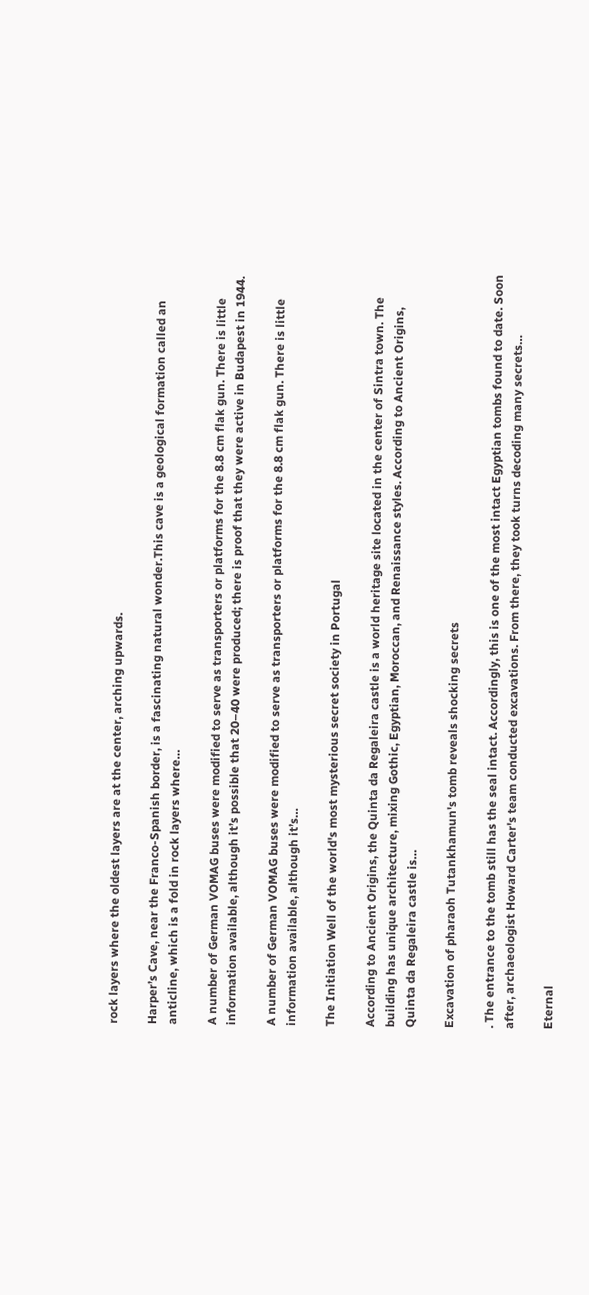rock layers where the oldest layers are at the center, arching upwards.

Harper’s Cave, near the Franco-Spanish border, is a fascinating natural wonder.This cave is a geological formation called an anticline, which is a fold in rock layers where…

A number of German VOMAG buses were modified to serve as transporters or platforms for the 8.8 cm flak gun. There is little information available, although it’s possible that 20–40 were produced; there is proof that they were active in Budapest in 1944.

A number of German VOMAG buses were modified to serve as transporters or platforms for the 8.8 cm flak gun. There is little information available, although it’s…

The Initiation Well of the world's most mysterious secret society in Portugal

According to Ancient Origins, the Quinta da Regaleira castle is a world heritage site located in the center of Sintra town. The building has unique architecture, mixing Gothic, Egyptian, Moroccan, and Renaissance styles. According to Ancient Origins, Quinta da Regaleira castle is…

Excavation of pharaoh Tutankhamun's tomb reveals shocking secrets

. The entrance to the tomb still has the seal intact. Accordingly, this is one of the most intact Egyptian tombs found to date. Soon after, archaeologist Howard Carter's team conducted excavations. From there, they took turns decoding many secrets…

Eternal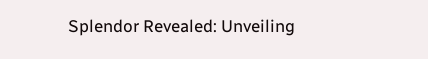Splendor Revealed: Unveiling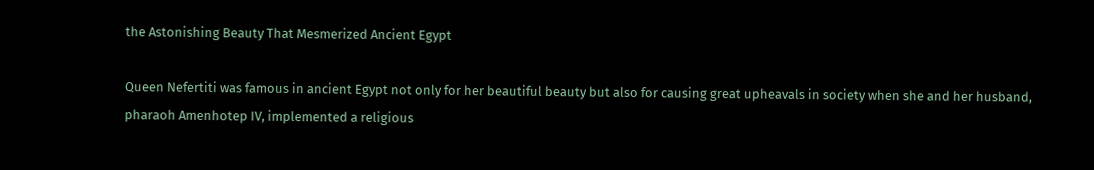the Astonishing Beauty That Mesmerized Ancient Egypt

Queen Nefertiti was famous in ancient Egypt not only for her beautiful beauty but also for causing great upheavals in society when she and her husband, pharaoh Amenhotep IV, implemented a religious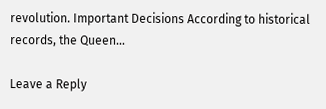revolution. Important Decisions According to historical records, the Queen…

Leave a Reply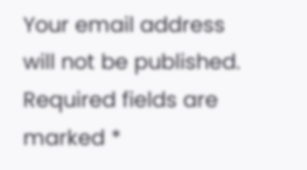Your email address will not be published. Required fields are marked *